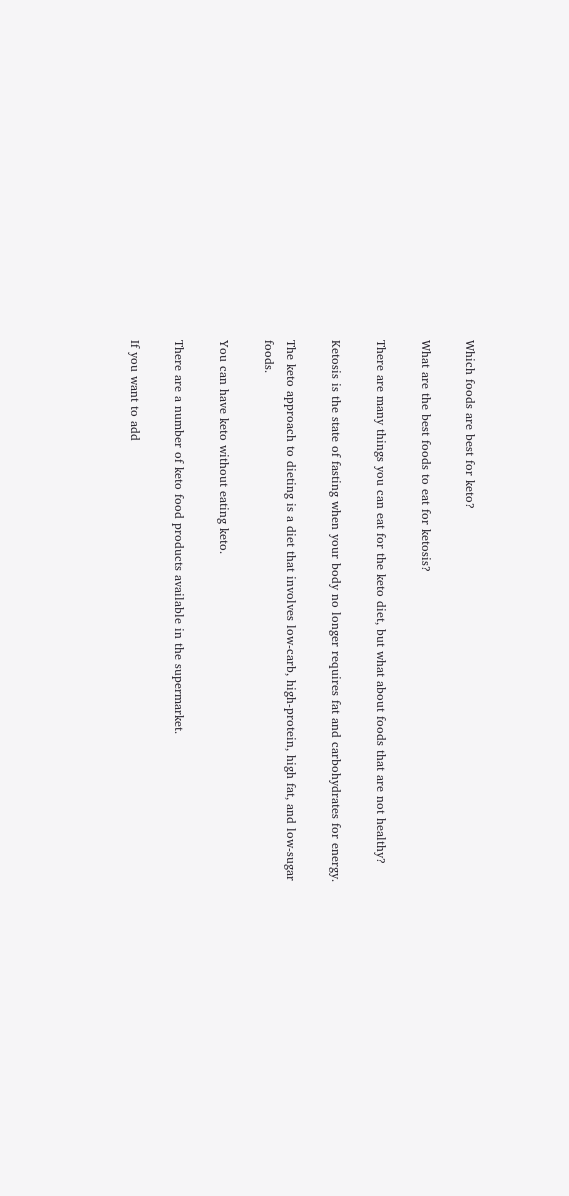Which foods are best for keto?

What are the best foods to eat for ketosis?

There are many things you can eat for the keto diet, but what about foods that are not healthy?

Ketosis is the state of fasting when your body no longer requires fat and carbohydrates for energy.

The keto approach to dieting is a diet that involves low-carb, high-protein, high fat, and low-sugar foods.

You can have keto without eating keto.

There are a number of keto food products available in the supermarket.

If you want to add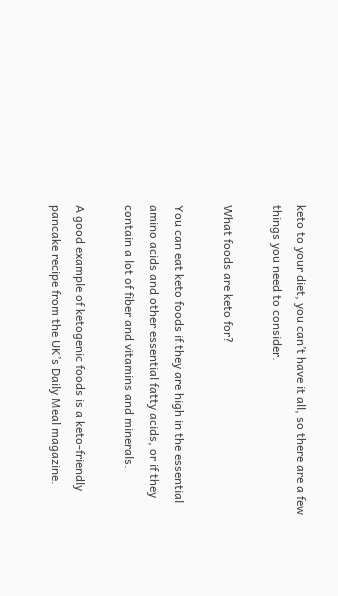keto to your diet, you can’t have it all, so there are a few things you need to consider.

What foods are keto for?

You can eat keto foods if they are high in the essential amino acids and other essential fatty acids, or if they contain a lot of fiber and vitamins and minerals.

A good example of ketogenic foods is a keto-friendly pancake recipe from the UK’s Daily Meal magazine.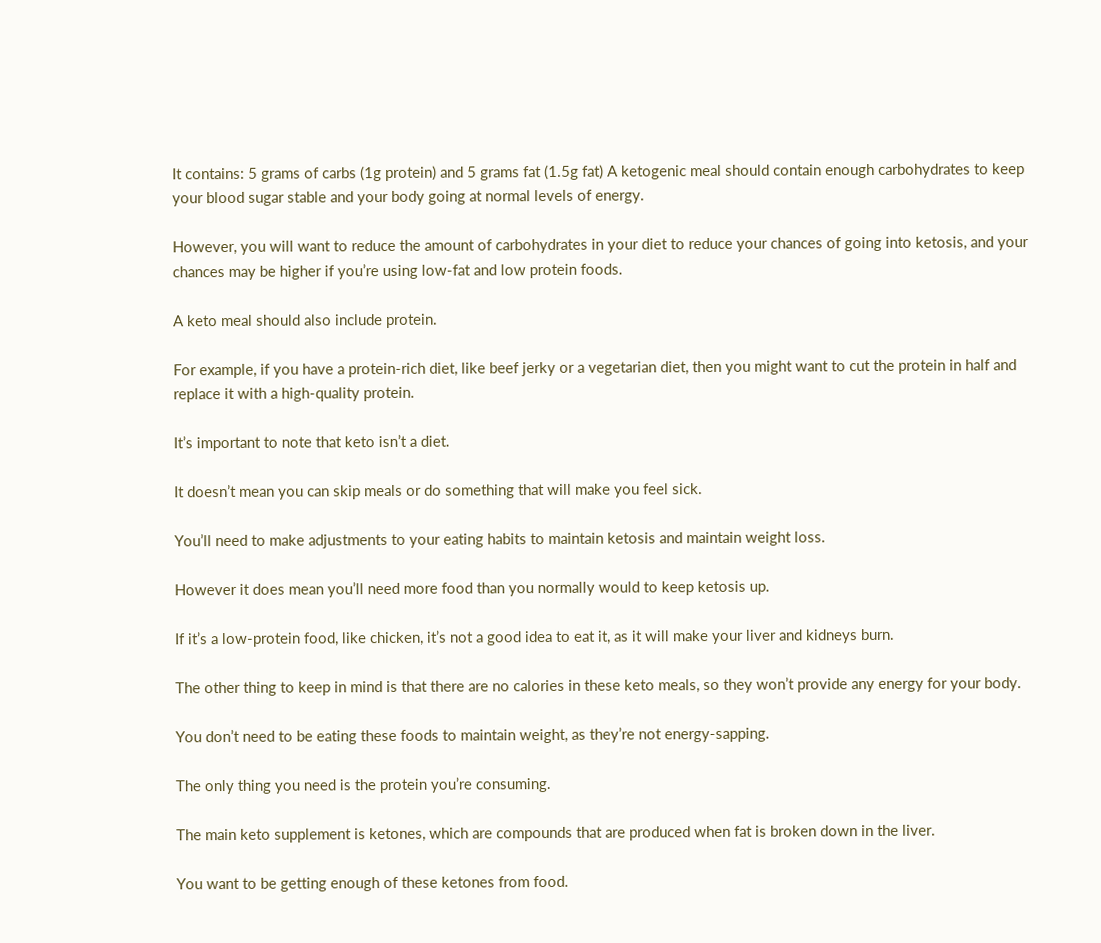It contains: 5 grams of carbs (1g protein) and 5 grams fat (1.5g fat) A ketogenic meal should contain enough carbohydrates to keep your blood sugar stable and your body going at normal levels of energy.

However, you will want to reduce the amount of carbohydrates in your diet to reduce your chances of going into ketosis, and your chances may be higher if you’re using low-fat and low protein foods.

A keto meal should also include protein.

For example, if you have a protein-rich diet, like beef jerky or a vegetarian diet, then you might want to cut the protein in half and replace it with a high-quality protein.

It’s important to note that keto isn’t a diet.

It doesn’t mean you can skip meals or do something that will make you feel sick.

You’ll need to make adjustments to your eating habits to maintain ketosis and maintain weight loss.

However it does mean you’ll need more food than you normally would to keep ketosis up.

If it’s a low-protein food, like chicken, it’s not a good idea to eat it, as it will make your liver and kidneys burn.

The other thing to keep in mind is that there are no calories in these keto meals, so they won’t provide any energy for your body.

You don’t need to be eating these foods to maintain weight, as they’re not energy-sapping.

The only thing you need is the protein you’re consuming.

The main keto supplement is ketones, which are compounds that are produced when fat is broken down in the liver.

You want to be getting enough of these ketones from food.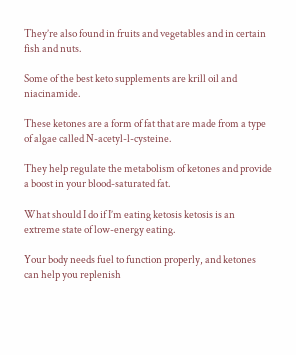They’re also found in fruits and vegetables and in certain fish and nuts.

Some of the best keto supplements are krill oil and niacinamide.

These ketones are a form of fat that are made from a type of algae called N-acetyl-l-cysteine.

They help regulate the metabolism of ketones and provide a boost in your blood-saturated fat.

What should I do if I’m eating ketosis ketosis is an extreme state of low-energy eating.

Your body needs fuel to function properly, and ketones can help you replenish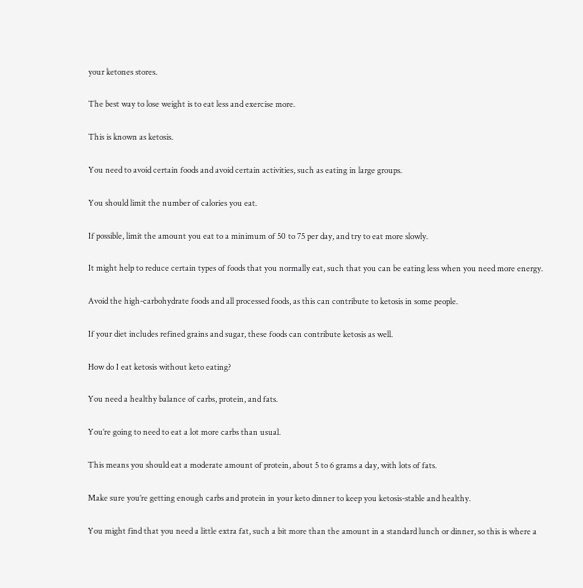your ketones stores.

The best way to lose weight is to eat less and exercise more.

This is known as ketosis.

You need to avoid certain foods and avoid certain activities, such as eating in large groups.

You should limit the number of calories you eat.

If possible, limit the amount you eat to a minimum of 50 to 75 per day, and try to eat more slowly.

It might help to reduce certain types of foods that you normally eat, such that you can be eating less when you need more energy.

Avoid the high-carbohydrate foods and all processed foods, as this can contribute to ketosis in some people.

If your diet includes refined grains and sugar, these foods can contribute ketosis as well.

How do I eat ketosis without keto eating?

You need a healthy balance of carbs, protein, and fats.

You’re going to need to eat a lot more carbs than usual.

This means you should eat a moderate amount of protein, about 5 to 6 grams a day, with lots of fats.

Make sure you’re getting enough carbs and protein in your keto dinner to keep you ketosis-stable and healthy.

You might find that you need a little extra fat, such a bit more than the amount in a standard lunch or dinner, so this is where a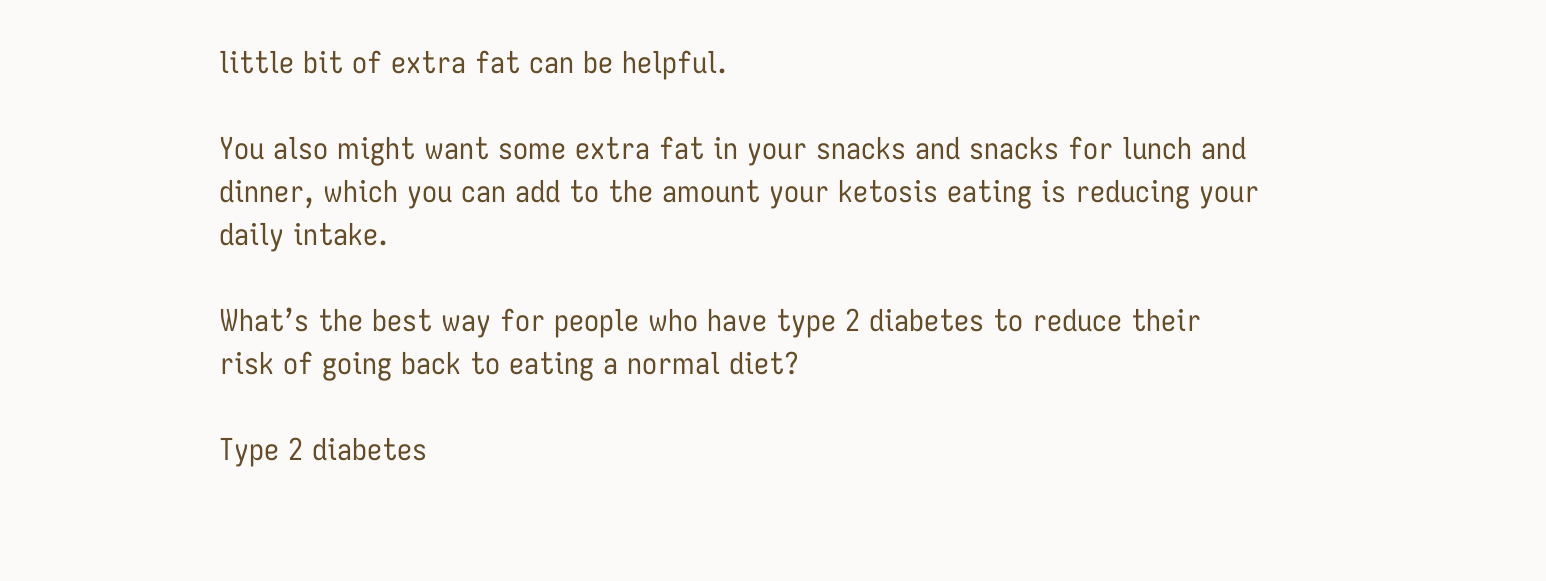little bit of extra fat can be helpful.

You also might want some extra fat in your snacks and snacks for lunch and dinner, which you can add to the amount your ketosis eating is reducing your daily intake.

What’s the best way for people who have type 2 diabetes to reduce their risk of going back to eating a normal diet?

Type 2 diabetes